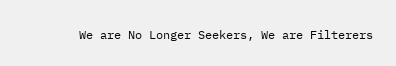We are No Longer Seekers, We are Filterers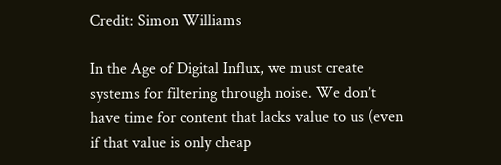Credit: Simon Williams

In the Age of Digital Influx, we must create systems for filtering through noise. We don’t have time for content that lacks value to us (even if that value is only cheap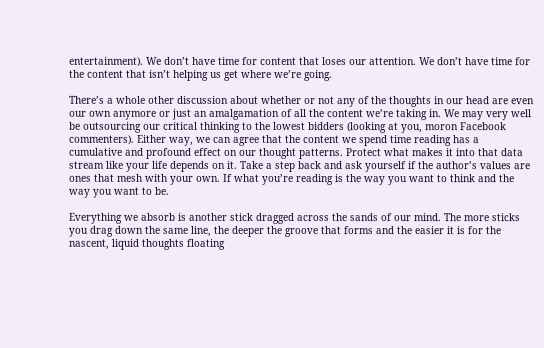entertainment). We don’t have time for content that loses our attention. We don’t have time for the content that isn’t helping us get where we’re going.

There’s a whole other discussion about whether or not any of the thoughts in our head are even our own anymore or just an amalgamation of all the content we’re taking in. We may very well be outsourcing our critical thinking to the lowest bidders (looking at you, moron Facebook commenters). Either way, we can agree that the content we spend time reading has a cumulative and profound effect on our thought patterns. Protect what makes it into that data stream like your life depends on it. Take a step back and ask yourself if the author’s values are ones that mesh with your own. If what you’re reading is the way you want to think and the way you want to be.

Everything we absorb is another stick dragged across the sands of our mind. The more sticks you drag down the same line, the deeper the groove that forms and the easier it is for the nascent, liquid thoughts floating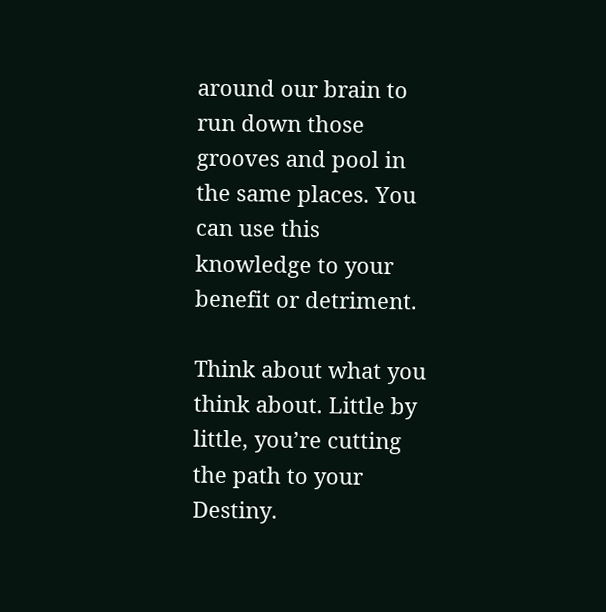around our brain to run down those grooves and pool in the same places. You can use this knowledge to your benefit or detriment.

Think about what you think about. Little by little, you’re cutting the path to your Destiny.